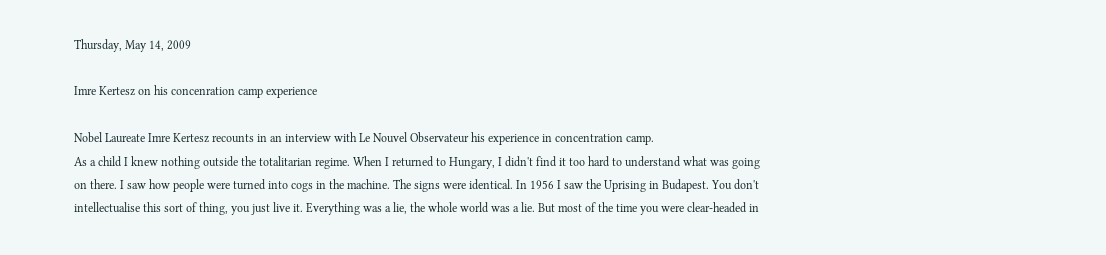Thursday, May 14, 2009

Imre Kertesz on his concenration camp experience

Nobel Laureate Imre Kertesz recounts in an interview with Le Nouvel Observateur his experience in concentration camp.
As a child I knew nothing outside the totalitarian regime. When I returned to Hungary, I didn't find it too hard to understand what was going on there. I saw how people were turned into cogs in the machine. The signs were identical. In 1956 I saw the Uprising in Budapest. You don't intellectualise this sort of thing, you just live it. Everything was a lie, the whole world was a lie. But most of the time you were clear-headed in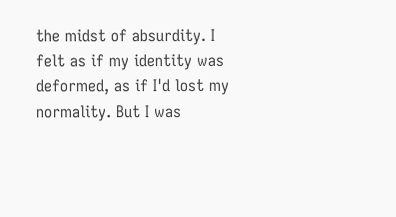the midst of absurdity. I felt as if my identity was deformed, as if I'd lost my normality. But I was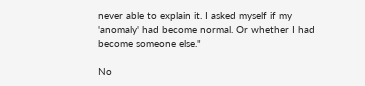never able to explain it. I asked myself if my 'anomaly' had become normal. Or whether I had become someone else."

No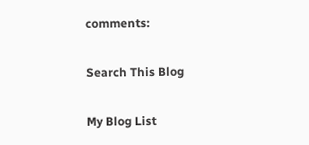comments:

Search This Blog

My Blog List